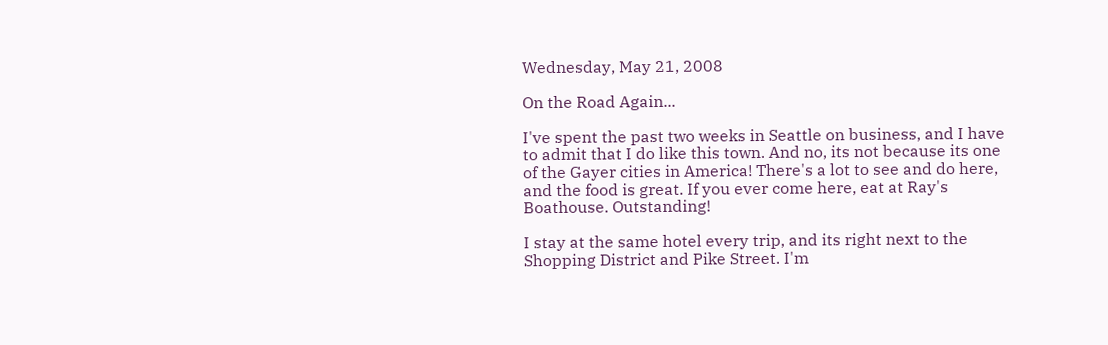Wednesday, May 21, 2008

On the Road Again...

I've spent the past two weeks in Seattle on business, and I have to admit that I do like this town. And no, its not because its one of the Gayer cities in America! There's a lot to see and do here, and the food is great. If you ever come here, eat at Ray's Boathouse. Outstanding!

I stay at the same hotel every trip, and its right next to the Shopping District and Pike Street. I'm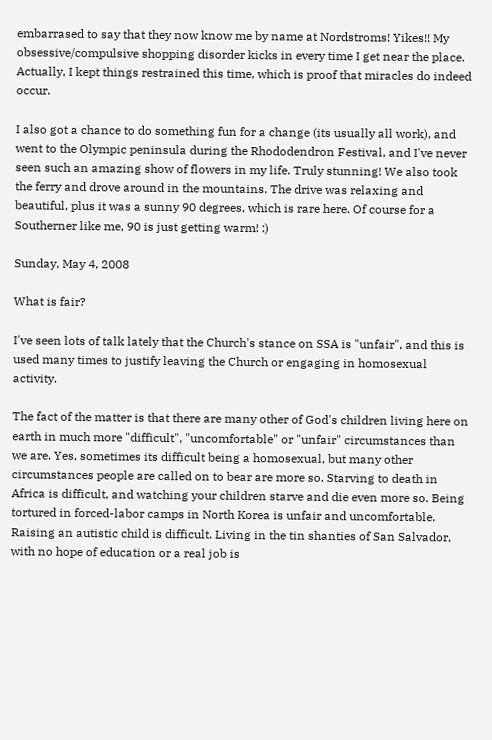embarrased to say that they now know me by name at Nordstroms! Yikes!! My obsessive/compulsive shopping disorder kicks in every time I get near the place. Actually, I kept things restrained this time, which is proof that miracles do indeed occur.

I also got a chance to do something fun for a change (its usually all work), and went to the Olympic peninsula during the Rhododendron Festival, and I've never seen such an amazing show of flowers in my life. Truly stunning! We also took the ferry and drove around in the mountains. The drive was relaxing and beautiful, plus it was a sunny 90 degrees, which is rare here. Of course for a Southerner like me, 90 is just getting warm! :)

Sunday, May 4, 2008

What is fair?

I've seen lots of talk lately that the Church's stance on SSA is "unfair", and this is used many times to justify leaving the Church or engaging in homosexual activity.

The fact of the matter is that there are many other of God's children living here on earth in much more "difficult", "uncomfortable" or "unfair" circumstances than we are. Yes, sometimes its difficult being a homosexual, but many other circumstances people are called on to bear are more so. Starving to death in Africa is difficult, and watching your children starve and die even more so. Being tortured in forced-labor camps in North Korea is unfair and uncomfortable. Raising an autistic child is difficult. Living in the tin shanties of San Salvador, with no hope of education or a real job is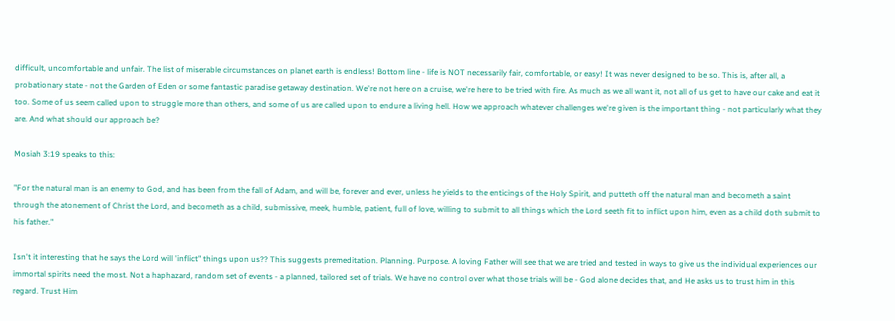difficult, uncomfortable and unfair. The list of miserable circumstances on planet earth is endless! Bottom line - life is NOT necessarily fair, comfortable, or easy! It was never designed to be so. This is, after all, a probationary state - not the Garden of Eden or some fantastic paradise getaway destination. We're not here on a cruise, we're here to be tried with fire. As much as we all want it, not all of us get to have our cake and eat it too. Some of us seem called upon to struggle more than others, and some of us are called upon to endure a living hell. How we approach whatever challenges we're given is the important thing - not particularly what they are. And what should our approach be?

Mosiah 3:19 speaks to this:

"For the natural man is an enemy to God, and has been from the fall of Adam, and will be, forever and ever, unless he yields to the enticings of the Holy Spirit, and putteth off the natural man and becometh a saint through the atonement of Christ the Lord, and becometh as a child, submissive, meek, humble, patient, full of love, willing to submit to all things which the Lord seeth fit to inflict upon him, even as a child doth submit to his father."

Isn't it interesting that he says the Lord will 'inflict" things upon us?? This suggests premeditation. Planning. Purpose. A loving Father will see that we are tried and tested in ways to give us the individual experiences our immortal spirits need the most. Not a haphazard, random set of events - a planned, tailored set of trials. We have no control over what those trials will be - God alone decides that, and He asks us to trust him in this regard. Trust Him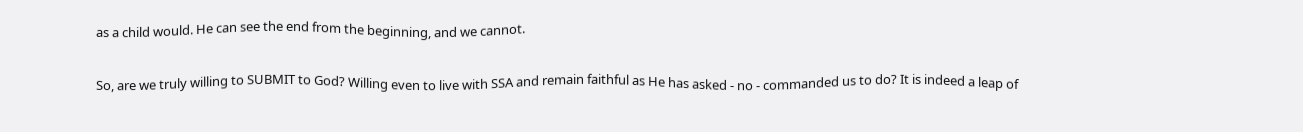as a child would. He can see the end from the beginning, and we cannot.

So, are we truly willing to SUBMIT to God? Willing even to live with SSA and remain faithful as He has asked - no - commanded us to do? It is indeed a leap of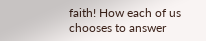faith! How each of us chooses to answer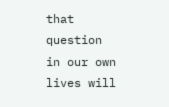that question in our own lives will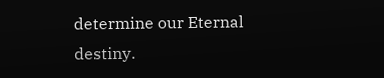determine our Eternal destiny.